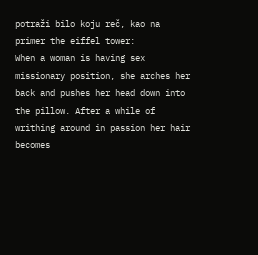potraži bilo koju reč, kao na primer the eiffel tower:
When a woman is having sex missionary position, she arches her back and pushes her head down into the pillow. After a while of writhing around in passion her hair becomes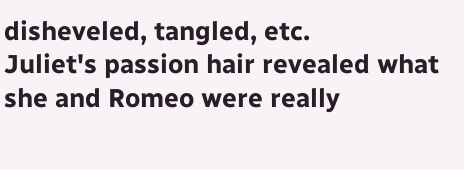disheveled, tangled, etc.
Juliet's passion hair revealed what she and Romeo were really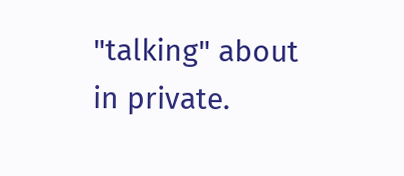"talking" about in private.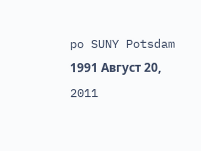po SUNY Potsdam 1991 Август 20, 2011